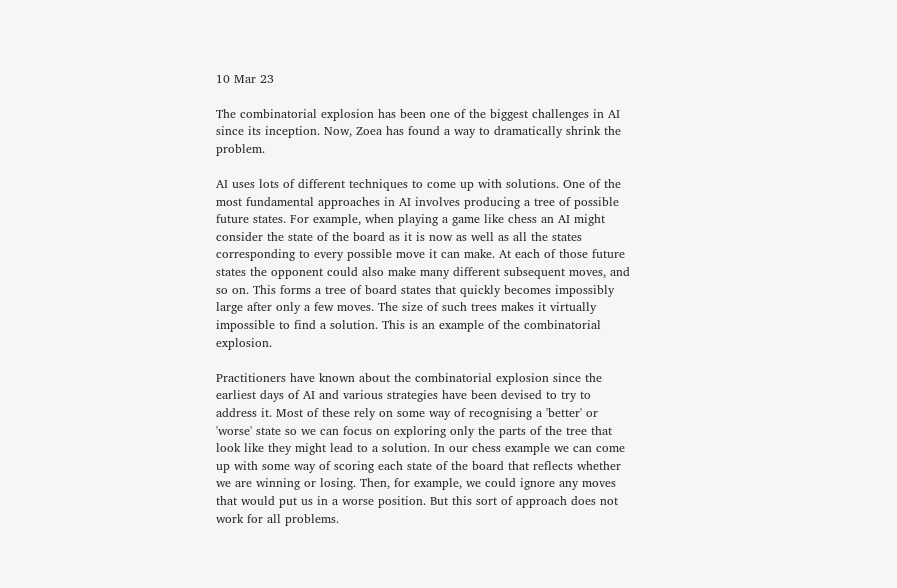10 Mar 23

The combinatorial explosion has been one of the biggest challenges in AI since its inception. Now, Zoea has found a way to dramatically shrink the problem.

AI uses lots of different techniques to come up with solutions. One of the most fundamental approaches in AI involves producing a tree of possible future states. For example, when playing a game like chess an AI might consider the state of the board as it is now as well as all the states corresponding to every possible move it can make. At each of those future states the opponent could also make many different subsequent moves, and so on. This forms a tree of board states that quickly becomes impossibly large after only a few moves. The size of such trees makes it virtually impossible to find a solution. This is an example of the combinatorial explosion.

Practitioners have known about the combinatorial explosion since the earliest days of AI and various strategies have been devised to try to address it. Most of these rely on some way of recognising a 'better' or 'worse' state so we can focus on exploring only the parts of the tree that look like they might lead to a solution. In our chess example we can come up with some way of scoring each state of the board that reflects whether we are winning or losing. Then, for example, we could ignore any moves that would put us in a worse position. But this sort of approach does not work for all problems.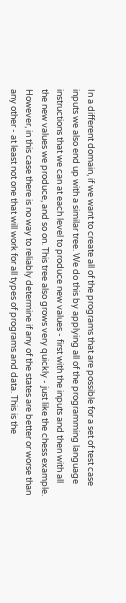In a different domain, if we want to create all of the programs that are possible for a set of test case inputs we also end up with a similar tree. We do this by applying all of the programming language instructions that we can at each level to produce new values - first with the inputs and then with all the new values we produce, and so on. This tree also grows very quickly - just like the chess example. However, in this case there is no way to reliably determine if any of the states are better or worse than any other - at least not one that will work for all types of programs and data. This is the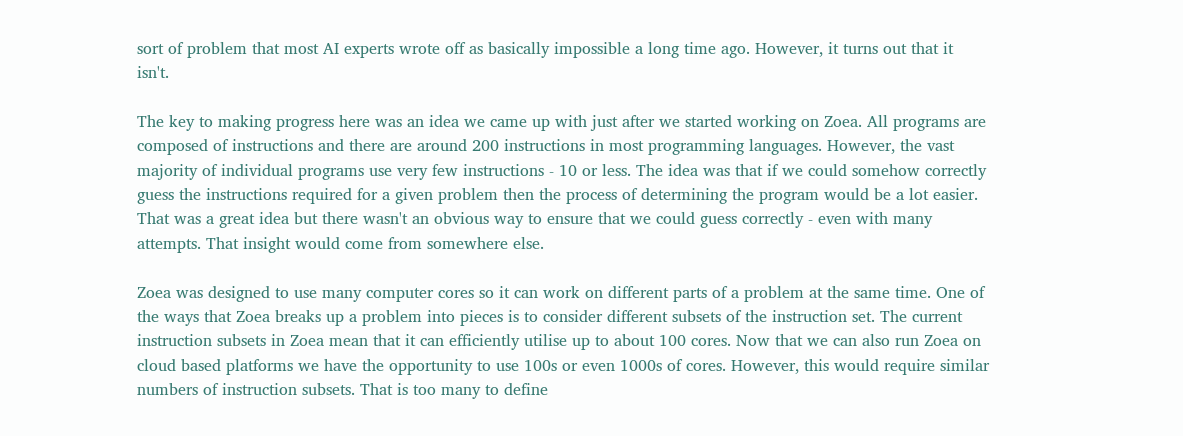sort of problem that most AI experts wrote off as basically impossible a long time ago. However, it turns out that it isn't.

The key to making progress here was an idea we came up with just after we started working on Zoea. All programs are composed of instructions and there are around 200 instructions in most programming languages. However, the vast majority of individual programs use very few instructions - 10 or less. The idea was that if we could somehow correctly guess the instructions required for a given problem then the process of determining the program would be a lot easier. That was a great idea but there wasn't an obvious way to ensure that we could guess correctly - even with many attempts. That insight would come from somewhere else.

Zoea was designed to use many computer cores so it can work on different parts of a problem at the same time. One of the ways that Zoea breaks up a problem into pieces is to consider different subsets of the instruction set. The current instruction subsets in Zoea mean that it can efficiently utilise up to about 100 cores. Now that we can also run Zoea on cloud based platforms we have the opportunity to use 100s or even 1000s of cores. However, this would require similar numbers of instruction subsets. That is too many to define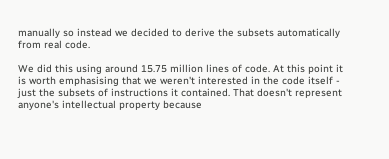manually so instead we decided to derive the subsets automatically from real code.

We did this using around 15.75 million lines of code. At this point it is worth emphasising that we weren't interested in the code itself - just the subsets of instructions it contained. That doesn't represent anyone's intellectual property because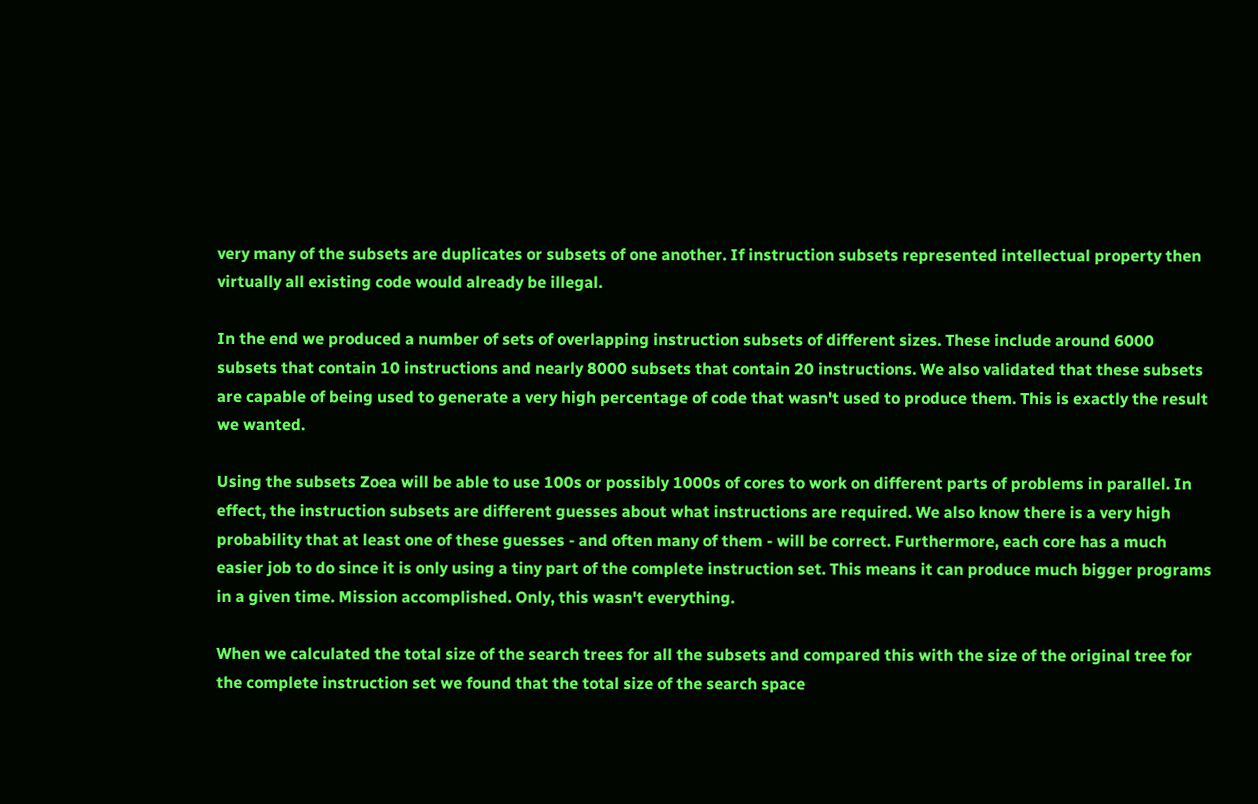very many of the subsets are duplicates or subsets of one another. If instruction subsets represented intellectual property then virtually all existing code would already be illegal.

In the end we produced a number of sets of overlapping instruction subsets of different sizes. These include around 6000 subsets that contain 10 instructions and nearly 8000 subsets that contain 20 instructions. We also validated that these subsets are capable of being used to generate a very high percentage of code that wasn't used to produce them. This is exactly the result we wanted.

Using the subsets Zoea will be able to use 100s or possibly 1000s of cores to work on different parts of problems in parallel. In effect, the instruction subsets are different guesses about what instructions are required. We also know there is a very high probability that at least one of these guesses - and often many of them - will be correct. Furthermore, each core has a much easier job to do since it is only using a tiny part of the complete instruction set. This means it can produce much bigger programs in a given time. Mission accomplished. Only, this wasn't everything.

When we calculated the total size of the search trees for all the subsets and compared this with the size of the original tree for the complete instruction set we found that the total size of the search space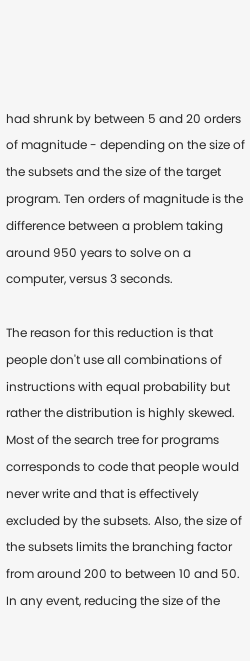had shrunk by between 5 and 20 orders of magnitude - depending on the size of the subsets and the size of the target program. Ten orders of magnitude is the difference between a problem taking around 950 years to solve on a computer, versus 3 seconds.

The reason for this reduction is that people don't use all combinations of instructions with equal probability but rather the distribution is highly skewed. Most of the search tree for programs corresponds to code that people would never write and that is effectively excluded by the subsets. Also, the size of the subsets limits the branching factor from around 200 to between 10 and 50. In any event, reducing the size of the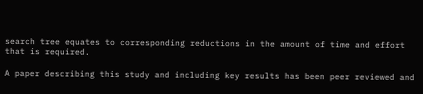search tree equates to corresponding reductions in the amount of time and effort that is required.

A paper describing this study and including key results has been peer reviewed and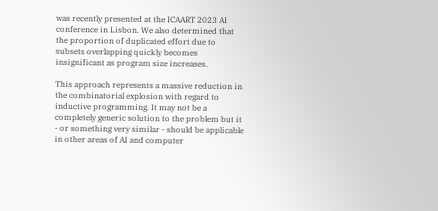was recently presented at the ICAART 2023 AI conference in Lisbon. We also determined that the proportion of duplicated effort due to subsets overlapping quickly becomes insignificant as program size increases.

This approach represents a massive reduction in the combinatorial explosion with regard to inductive programming. It may not be a completely generic solution to the problem but it - or something very similar - should be applicable in other areas of AI and computer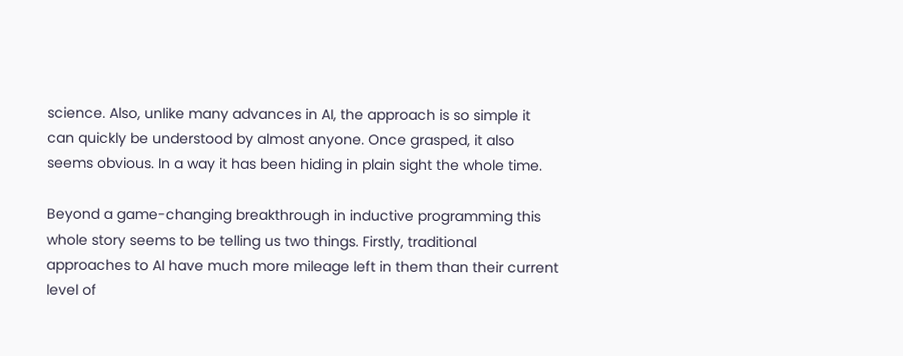science. Also, unlike many advances in AI, the approach is so simple it can quickly be understood by almost anyone. Once grasped, it also seems obvious. In a way it has been hiding in plain sight the whole time.

Beyond a game-changing breakthrough in inductive programming this whole story seems to be telling us two things. Firstly, traditional approaches to AI have much more mileage left in them than their current level of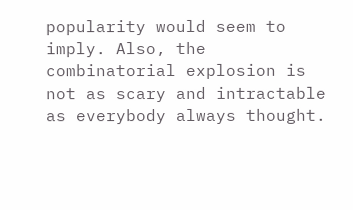popularity would seem to imply. Also, the combinatorial explosion is not as scary and intractable as everybody always thought.